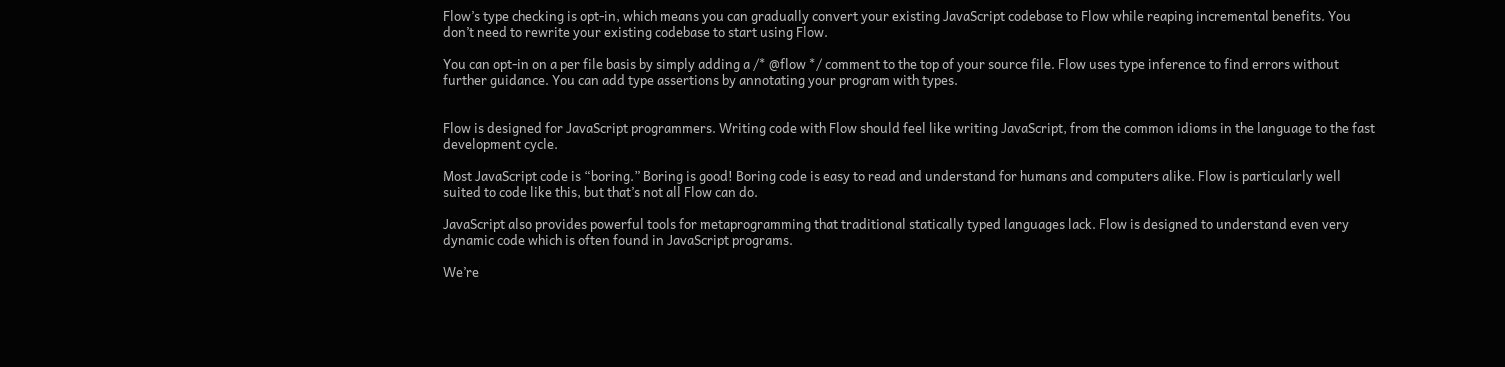Flow’s type checking is opt-in, which means you can gradually convert your existing JavaScript codebase to Flow while reaping incremental benefits. You don’t need to rewrite your existing codebase to start using Flow.

You can opt-in on a per file basis by simply adding a /* @flow */ comment to the top of your source file. Flow uses type inference to find errors without further guidance. You can add type assertions by annotating your program with types.


Flow is designed for JavaScript programmers. Writing code with Flow should feel like writing JavaScript, from the common idioms in the language to the fast development cycle.

Most JavaScript code is “boring.” Boring is good! Boring code is easy to read and understand for humans and computers alike. Flow is particularly well suited to code like this, but that’s not all Flow can do.

JavaScript also provides powerful tools for metaprogramming that traditional statically typed languages lack. Flow is designed to understand even very dynamic code which is often found in JavaScript programs.

We’re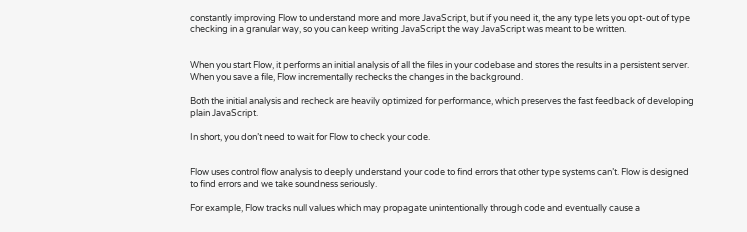constantly improving Flow to understand more and more JavaScript, but if you need it, the any type lets you opt-out of type checking in a granular way, so you can keep writing JavaScript the way JavaScript was meant to be written.


When you start Flow, it performs an initial analysis of all the files in your codebase and stores the results in a persistent server. When you save a file, Flow incrementally rechecks the changes in the background.

Both the initial analysis and recheck are heavily optimized for performance, which preserves the fast feedback of developing plain JavaScript.

In short, you don’t need to wait for Flow to check your code.


Flow uses control flow analysis to deeply understand your code to find errors that other type systems can’t. Flow is designed to find errors and we take soundness seriously.

For example, Flow tracks null values which may propagate unintentionally through code and eventually cause a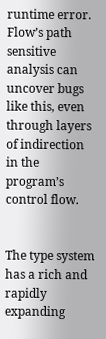runtime error. Flow’s path sensitive analysis can uncover bugs like this, even through layers of indirection in the program’s control flow.


The type system has a rich and rapidly expanding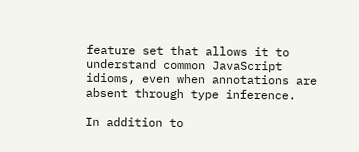feature set that allows it to understand common JavaScript idioms, even when annotations are absent through type inference.

In addition to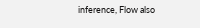inference, Flow also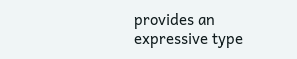provides an expressive type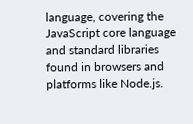language, covering the JavaScript core language and standard libraries found in browsers and platforms like Node.js.